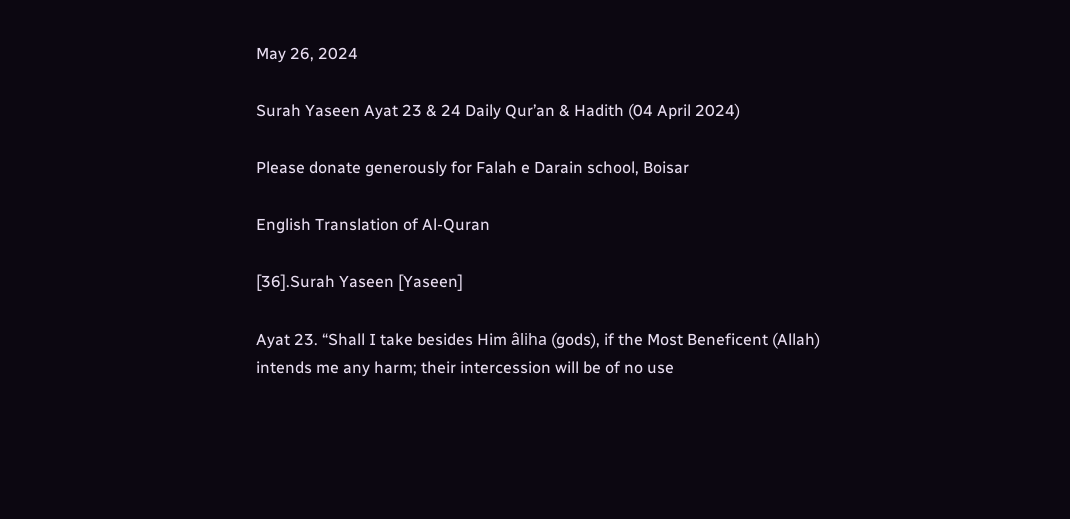May 26, 2024

Surah Yaseen Ayat 23 & 24 Daily Qur’an & Hadith (04 April 2024)

Please donate generously for Falah e Darain school, Boisar

English Translation of Al-Quran

[36].Surah Yaseen [Yaseen]

Ayat 23. “Shall I take besides Him âliha (gods), if the Most Beneficent (Allah) intends me any harm; their intercession will be of no use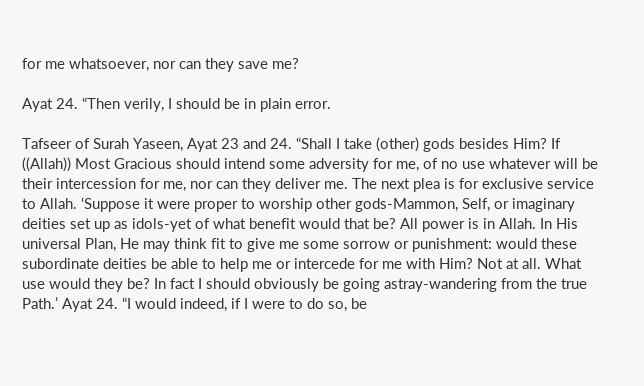for me whatsoever, nor can they save me?

Ayat 24. “Then verily, I should be in plain error.

Tafseer of Surah Yaseen, Ayat 23 and 24. “Shall I take (other) gods besides Him? If ((Allah)) Most Gracious should intend some adversity for me, of no use whatever will be their intercession for me, nor can they deliver me. The next plea is for exclusive service to Allah. ‘Suppose it were proper to worship other gods-Mammon, Self, or imaginary deities set up as idols-yet of what benefit would that be? All power is in Allah. In His universal Plan, He may think fit to give me some sorrow or punishment: would these subordinate deities be able to help me or intercede for me with Him? Not at all. What use would they be? In fact I should obviously be going astray-wandering from the true Path.’ Ayat 24. “I would indeed, if I were to do so, be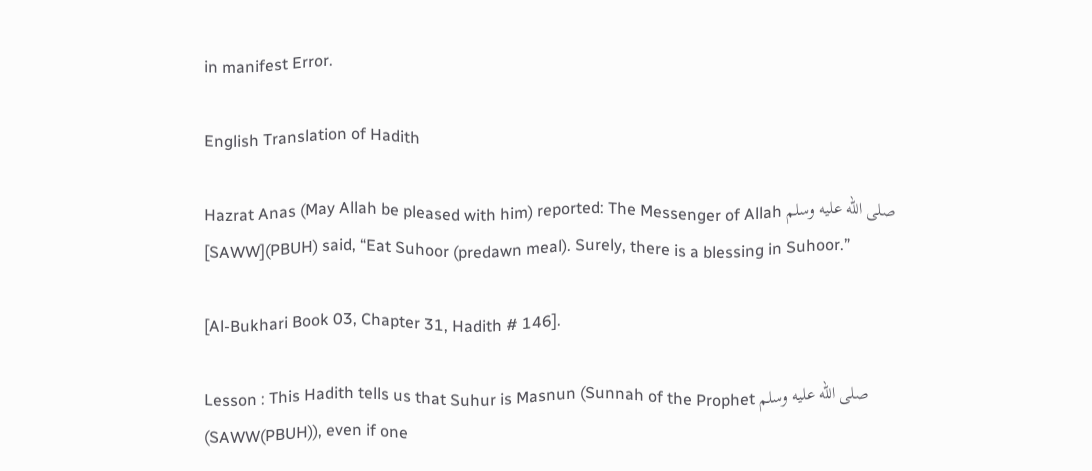in manifest Error.

English Translation of Hadith

Hazrat Anas (May Allah be pleased with him) reported: The Messenger of Allah صلى الله عليه وسلم [SAWW](PBUH) said, “Eat Suhoor (predawn meal). Surely, there is a blessing in Suhoor.”

[Al-Bukhari Book 03, Chapter 31, Hadith # 146].

Lesson : This Hadith tells us that Suhur is Masnun (Sunnah of the Prophet صلى الله عليه وسلم (SAWW(PBUH)), even if one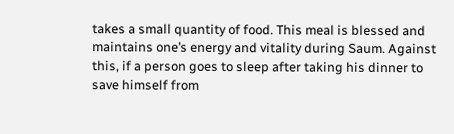takes a small quantity of food. This meal is blessed and maintains one’s energy and vitality during Saum. Against this, if a person goes to sleep after taking his dinner to save himself from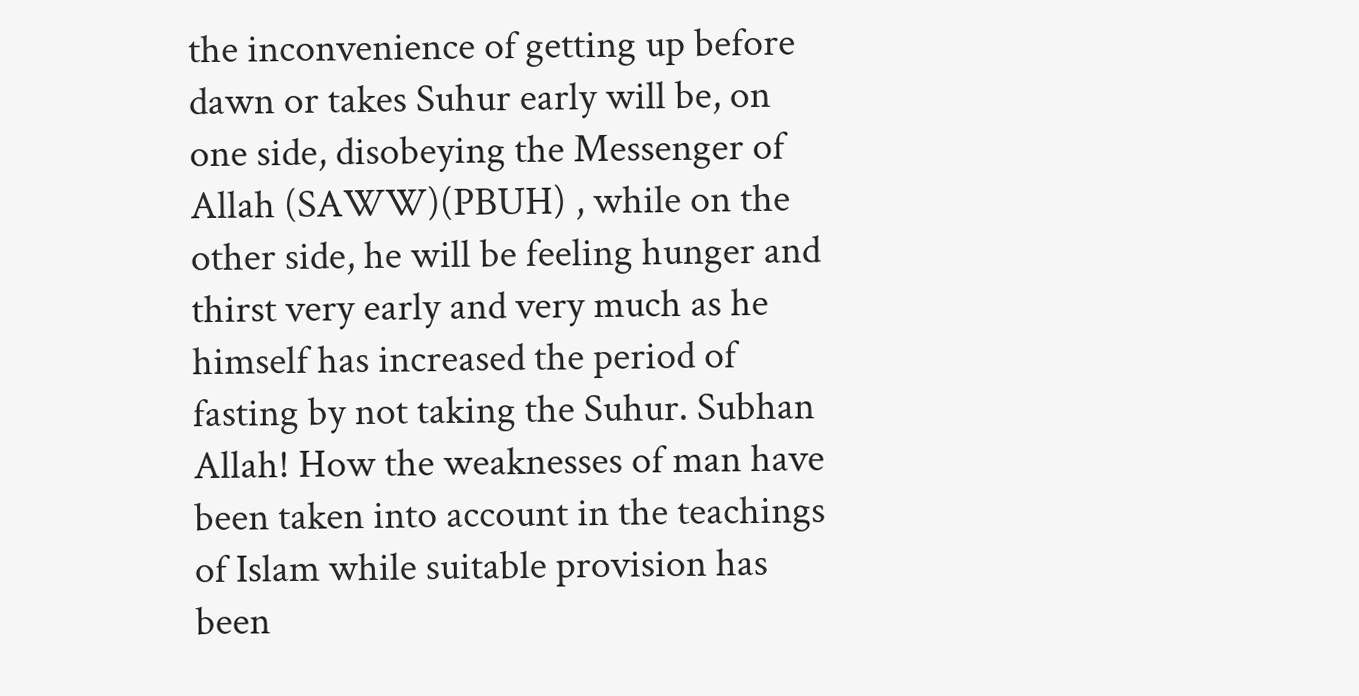the inconvenience of getting up before dawn or takes Suhur early will be, on one side, disobeying the Messenger of Allah (SAWW)(PBUH) , while on the other side, he will be feeling hunger and thirst very early and very much as he himself has increased the period of fasting by not taking the Suhur. Subhan Allah! How the weaknesses of man have been taken into account in the teachings of Islam while suitable provision has been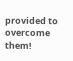provided to overcome them!